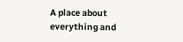A place about everything and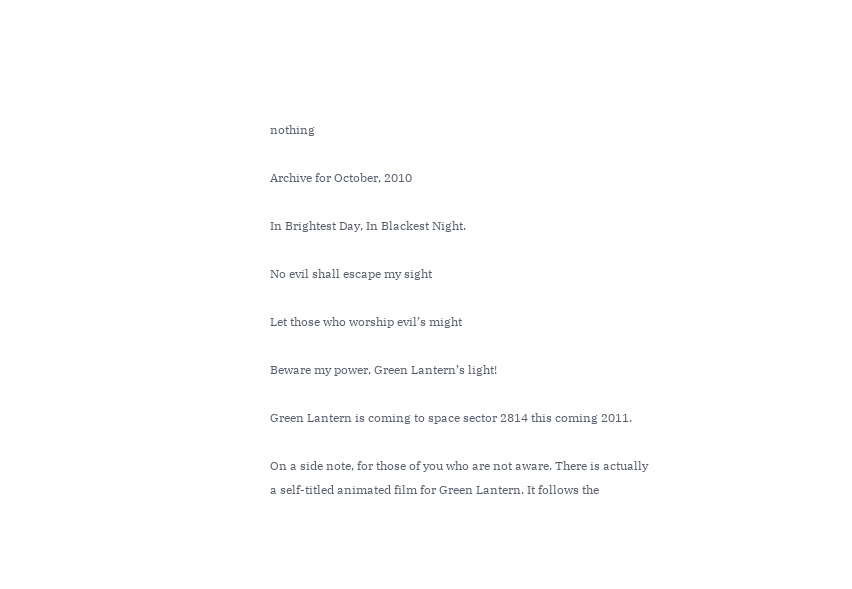nothing

Archive for October, 2010

In Brightest Day, In Blackest Night.

No evil shall escape my sight

Let those who worship evil’s might

Beware my power, Green Lantern’s light!

Green Lantern is coming to space sector 2814 this coming 2011.

On a side note, for those of you who are not aware. There is actually a self-titled animated film for Green Lantern. It follows the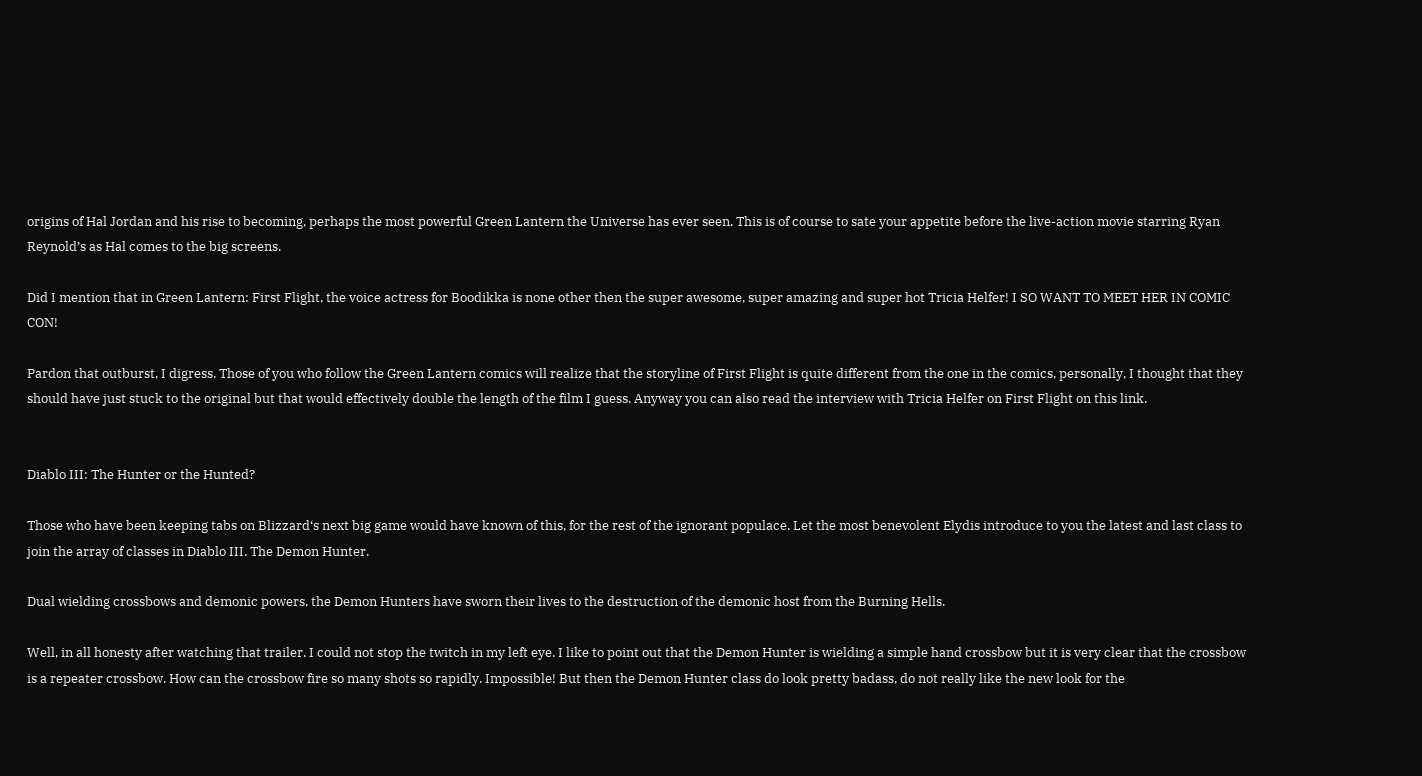origins of Hal Jordan and his rise to becoming, perhaps the most powerful Green Lantern the Universe has ever seen. This is of course to sate your appetite before the live-action movie starring Ryan Reynold’s as Hal comes to the big screens.

Did I mention that in Green Lantern: First Flight, the voice actress for Boodikka is none other then the super awesome, super amazing and super hot Tricia Helfer! I SO WANT TO MEET HER IN COMIC CON!

Pardon that outburst, I digress. Those of you who follow the Green Lantern comics will realize that the storyline of First Flight is quite different from the one in the comics, personally, I thought that they should have just stuck to the original but that would effectively double the length of the film I guess. Anyway you can also read the interview with Tricia Helfer on First Flight on this link.


Diablo III: The Hunter or the Hunted?

Those who have been keeping tabs on Blizzard‘s next big game would have known of this, for the rest of the ignorant populace. Let the most benevolent Elydis introduce to you the latest and last class to join the array of classes in Diablo III. The Demon Hunter.

Dual wielding crossbows and demonic powers, the Demon Hunters have sworn their lives to the destruction of the demonic host from the Burning Hells.

Well, in all honesty after watching that trailer. I could not stop the twitch in my left eye. I like to point out that the Demon Hunter is wielding a simple hand crossbow but it is very clear that the crossbow is a repeater crossbow. How can the crossbow fire so many shots so rapidly. Impossible! But then the Demon Hunter class do look pretty badass, do not really like the new look for the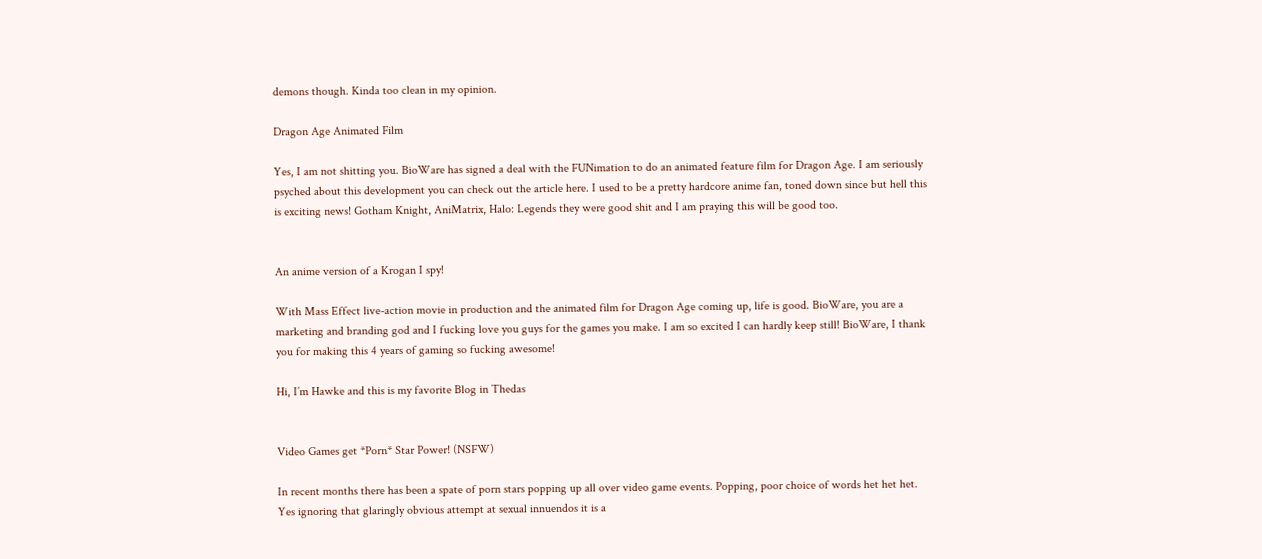demons though. Kinda too clean in my opinion.

Dragon Age Animated Film

Yes, I am not shitting you. BioWare has signed a deal with the FUNimation to do an animated feature film for Dragon Age. I am seriously psyched about this development you can check out the article here. I used to be a pretty hardcore anime fan, toned down since but hell this is exciting news! Gotham Knight, AniMatrix, Halo: Legends they were good shit and I am praying this will be good too.


An anime version of a Krogan I spy!

With Mass Effect live-action movie in production and the animated film for Dragon Age coming up, life is good. BioWare, you are a marketing and branding god and I fucking love you guys for the games you make. I am so excited I can hardly keep still! BioWare, I thank you for making this 4 years of gaming so fucking awesome!

Hi, I’m Hawke and this is my favorite Blog in Thedas


Video Games get *Porn* Star Power! (NSFW)

In recent months there has been a spate of porn stars popping up all over video game events. Popping, poor choice of words het het het. Yes ignoring that glaringly obvious attempt at sexual innuendos it is a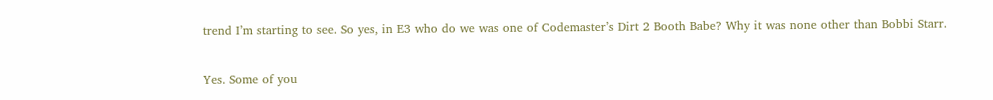trend I’m starting to see. So yes, in E3 who do we was one of Codemaster’s Dirt 2 Booth Babe? Why it was none other than Bobbi Starr.

Yes. Some of you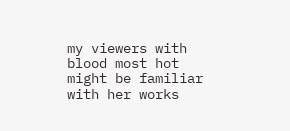my viewers with blood most hot might be familiar with her works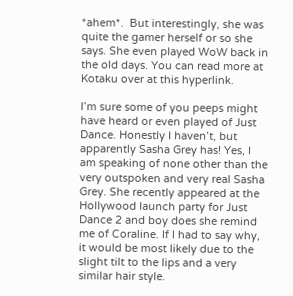*ahem*.  But interestingly, she was quite the gamer herself or so she says. She even played WoW back in the old days. You can read more at Kotaku over at this hyperlink.

I’m sure some of you peeps might have heard or even played of Just Dance. Honestly I haven’t, but apparently Sasha Grey has! Yes, I am speaking of none other than the very outspoken and very real Sasha Grey. She recently appeared at the Hollywood launch party for Just Dance 2 and boy does she remind me of Coraline. If I had to say why, it would be most likely due to the slight tilt to the lips and a very similar hair style.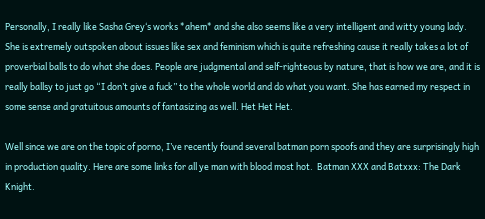Personally, I really like Sasha Grey‘s works *ahem* and she also seems like a very intelligent and witty young lady. She is extremely outspoken about issues like sex and feminism which is quite refreshing cause it really takes a lot of proverbial balls to do what she does. People are judgmental and self-righteous by nature, that is how we are, and it is really ballsy to just go “I don’t give a fuck” to the whole world and do what you want. She has earned my respect in some sense and gratuitous amounts of fantasizing as well. Het Het Het.

Well since we are on the topic of porno, I’ve recently found several batman porn spoofs and they are surprisingly high in production quality. Here are some links for all ye man with blood most hot.  Batman XXX and Batxxx: The Dark Knight.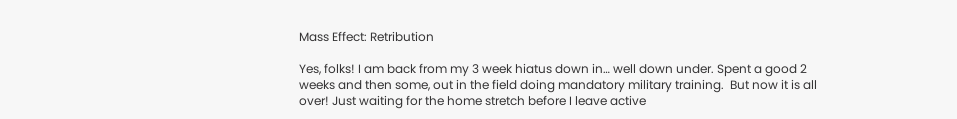Mass Effect: Retribution

Yes, folks! I am back from my 3 week hiatus down in… well down under. Spent a good 2 weeks and then some, out in the field doing mandatory military training.  But now it is all over! Just waiting for the home stretch before I leave active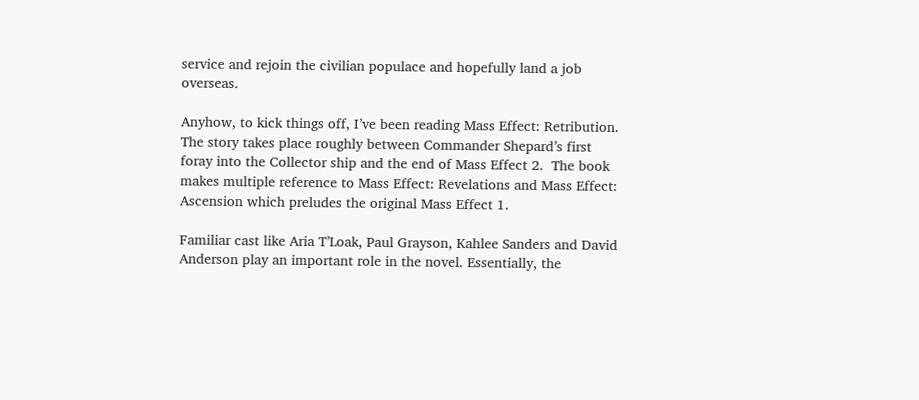service and rejoin the civilian populace and hopefully land a job overseas.

Anyhow, to kick things off, I’ve been reading Mass Effect: Retribution. The story takes place roughly between Commander Shepard’s first foray into the Collector ship and the end of Mass Effect 2.  The book makes multiple reference to Mass Effect: Revelations and Mass Effect: Ascension which preludes the original Mass Effect 1.

Familiar cast like Aria T’Loak, Paul Grayson, Kahlee Sanders and David Anderson play an important role in the novel. Essentially, the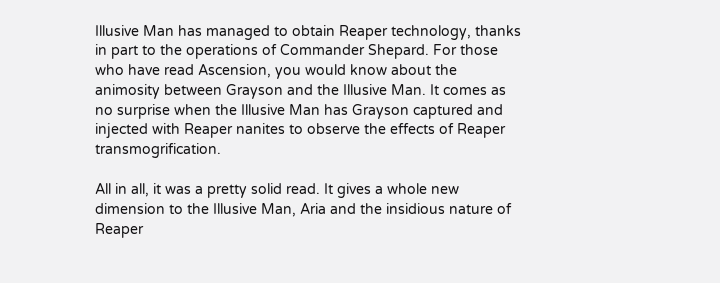Illusive Man has managed to obtain Reaper technology, thanks in part to the operations of Commander Shepard. For those who have read Ascension, you would know about the animosity between Grayson and the Illusive Man. It comes as no surprise when the Illusive Man has Grayson captured and injected with Reaper nanites to observe the effects of Reaper transmogrification.

All in all, it was a pretty solid read. It gives a whole new dimension to the Illusive Man, Aria and the insidious nature of Reaper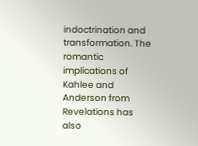indoctrination and transformation. The romantic implications of Kahlee and Anderson from Revelations has also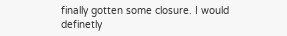finally gotten some closure. I would definetly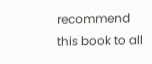recommend this book to all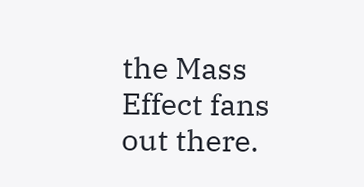the Mass Effect fans out there.